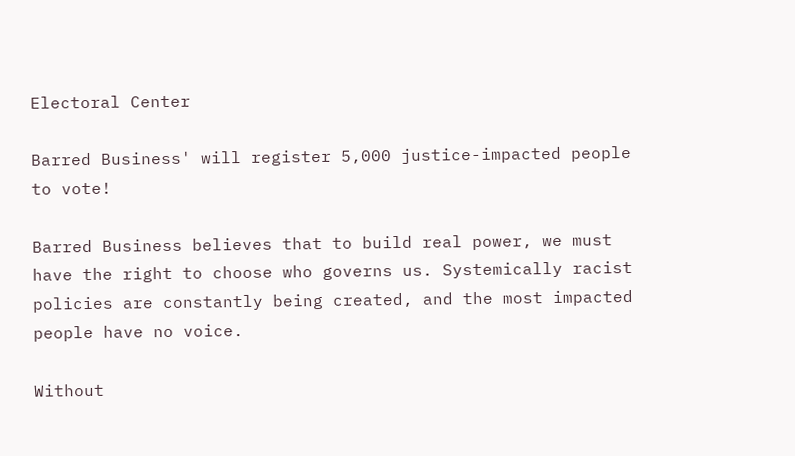Electoral Center

Barred Business' will register 5,000 justice-impacted people to vote!

Barred Business believes that to build real power, we must have the right to choose who governs us. Systemically racist policies are constantly being created, and the most impacted people have no voice.

Without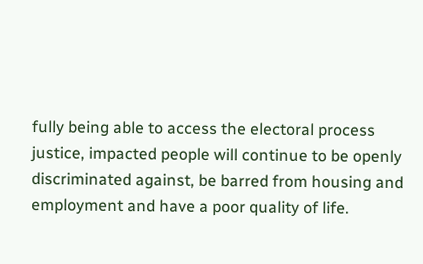fully being able to access the electoral process justice, impacted people will continue to be openly discriminated against, be barred from housing and employment and have a poor quality of life.